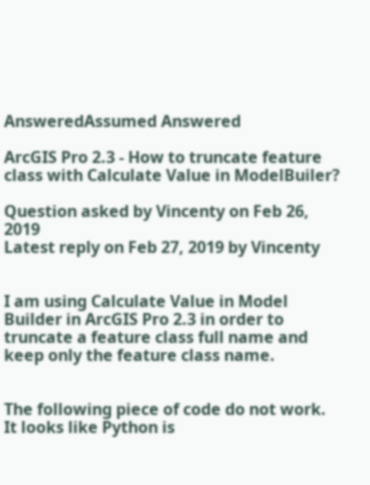AnsweredAssumed Answered

ArcGIS Pro 2.3 - How to truncate feature class with Calculate Value in ModelBuiler?

Question asked by Vincenty on Feb 26, 2019
Latest reply on Feb 27, 2019 by Vincenty


I am using Calculate Value in Model Builder in ArcGIS Pro 2.3 in order to truncate a feature class full name and keep only the feature class name.


The following piece of code do not work. It looks like Python is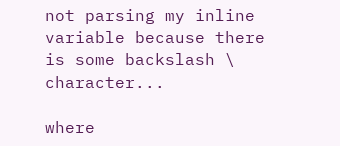not parsing my inline variable because there is some backslash \ character...

where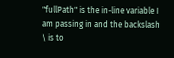"fullPath" is the in-line variable I am passing in and the backslash \ is to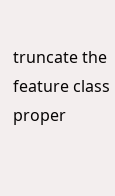truncate the feature class proper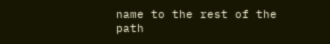name to the rest of the path